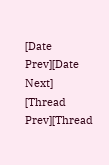[Date Prev][Date Next]   [Thread Prev][Thread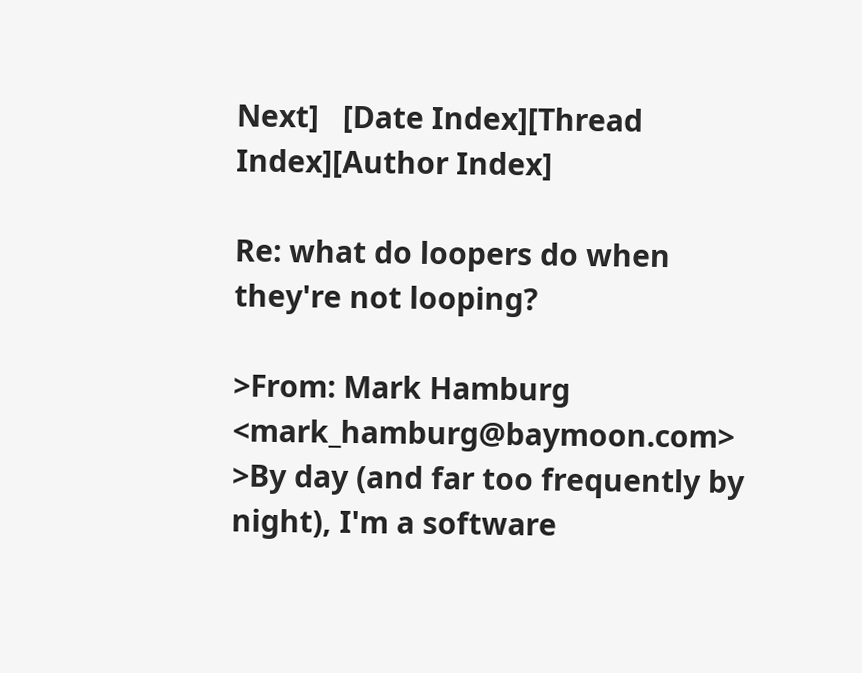Next]   [Date Index][Thread Index][Author Index]

Re: what do loopers do when they're not looping?

>From: Mark Hamburg <mark_hamburg@baymoon.com>
>By day (and far too frequently by night), I'm a software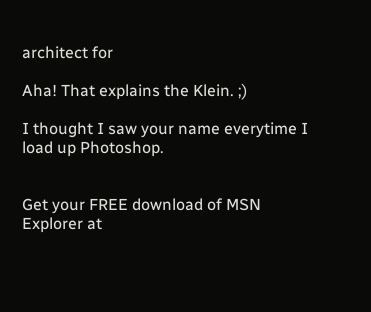architect for

Aha! That explains the Klein. ;)

I thought I saw your name everytime I load up Photoshop.


Get your FREE download of MSN Explorer at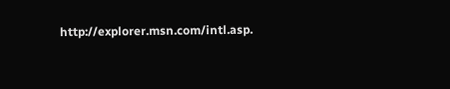http://explorer.msn.com/intl.asp.